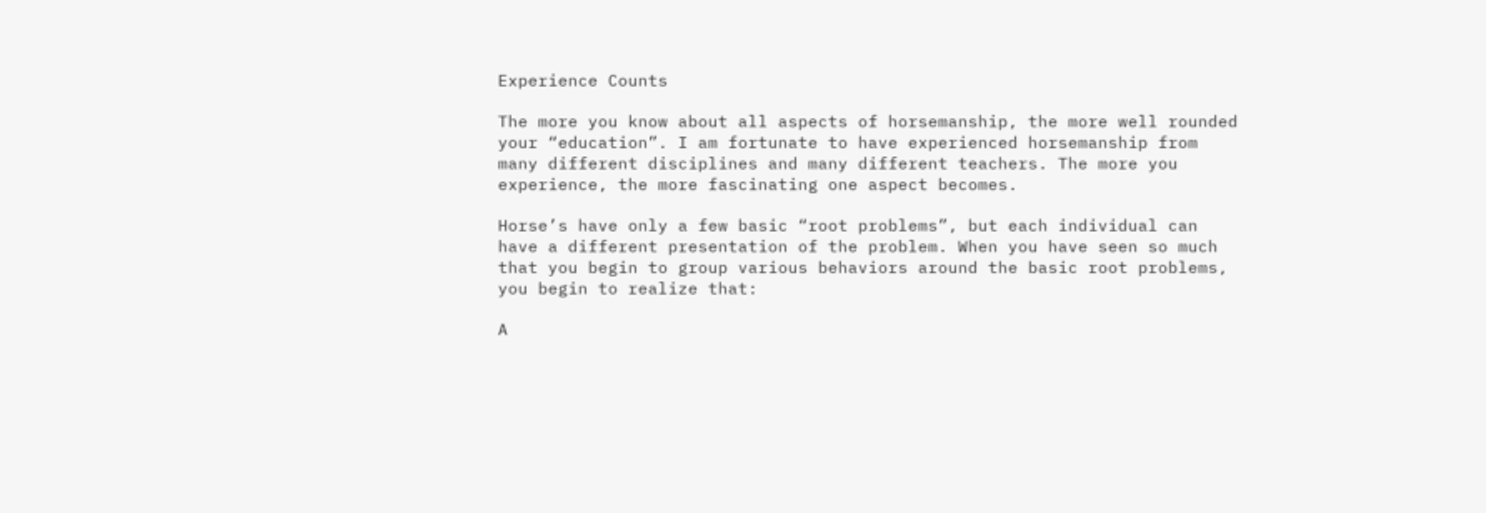Experience Counts

The more you know about all aspects of horsemanship, the more well rounded your “education”. I am fortunate to have experienced horsemanship from many different disciplines and many different teachers. The more you experience, the more fascinating one aspect becomes.

Horse’s have only a few basic “root problems”, but each individual can have a different presentation of the problem. When you have seen so much that you begin to group various behaviors around the basic root problems, you begin to realize that:

A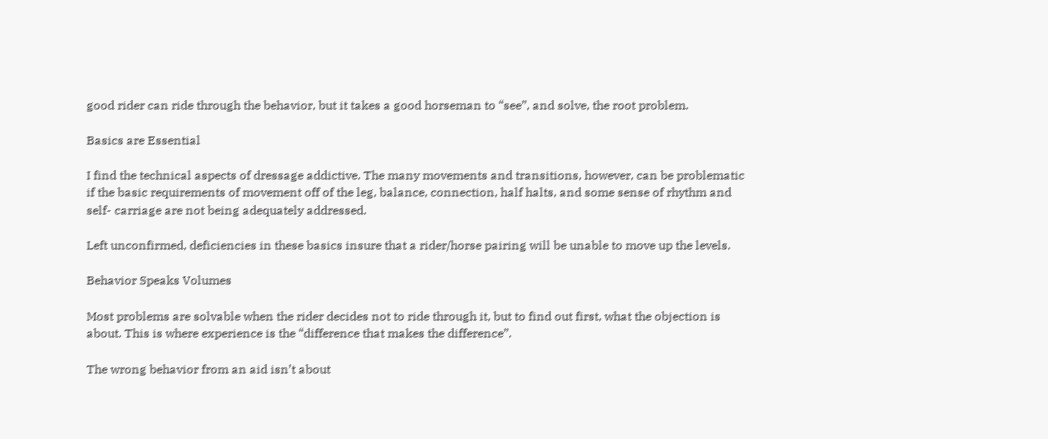good rider can ride through the behavior, but it takes a good horseman to “see”, and solve, the root problem.

Basics are Essential

I find the technical aspects of dressage addictive. The many movements and transitions, however, can be problematic if the basic requirements of movement off of the leg, balance, connection, half halts, and some sense of rhythm and self- carriage are not being adequately addressed.

Left unconfirmed, deficiencies in these basics insure that a rider/horse pairing will be unable to move up the levels.

Behavior Speaks Volumes

Most problems are solvable when the rider decides not to ride through it, but to find out first, what the objection is about. This is where experience is the “difference that makes the difference”.

The wrong behavior from an aid isn’t about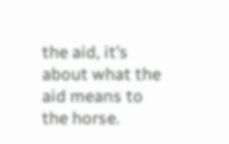the aid, it’s about what the aid means to the horse.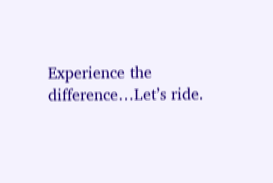Experience the difference…Let’s ride.